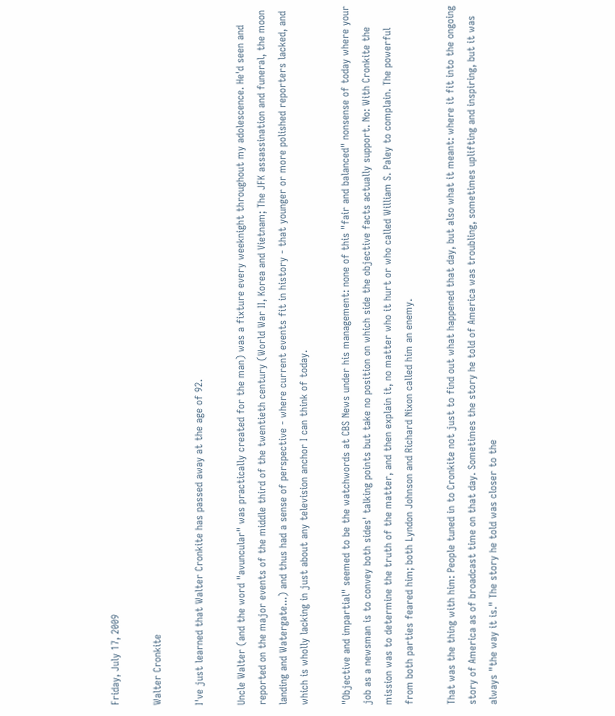Friday, July 17, 2009

Walter Cronkite

I've just learned that Walter Cronkite has passed away at the age of 92.

Uncle Walter (and the word "avuncular" was practically created for the man) was a fixture every weeknight throughout my adolescence. He'd seen and reported on the major events of the middle third of the twentieth century (World War II, Korea and Vietnam; The JFK assassination and funeral, the moon landing and Watergate...) and thus had a sense of perspective - where current events fit in history - that younger or more polished reporters lacked, and which is wholly lacking in just about any television anchor I can think of today.

"Objective and impartial" seemed to be the watchwords at CBS News under his management: none of this "fair and balanced" nonsense of today where your job as a newsman is to convey both sides' talking points but take no position on which side the objective facts actually support. No: With Cronkite the mission was to determine the truth of the matter, and then explain it, no matter who it hurt or who called William S. Paley to complain. The powerful from both parties feared him; both Lyndon Johnson and Richard Nixon called him an enemy.

That was the thing with him: People tuned in to Cronkite not just to find out what happened that day, but also what it meant: where it fit into the ongoing story of America as of broadcast time on that day. Sometimes the story he told of America was troubling, sometimes uplifting and inspiring, but it was always "the way it is." The story he told was closer to the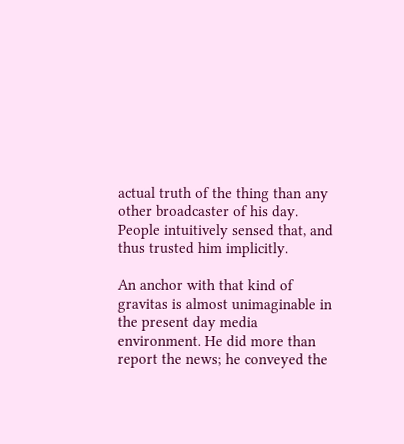actual truth of the thing than any other broadcaster of his day. People intuitively sensed that, and thus trusted him implicitly.

An anchor with that kind of gravitas is almost unimaginable in the present day media environment. He did more than report the news; he conveyed the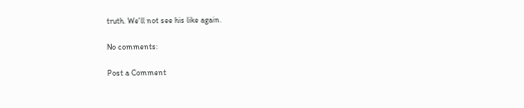truth. We'll not see his like again.

No comments:

Post a Comment